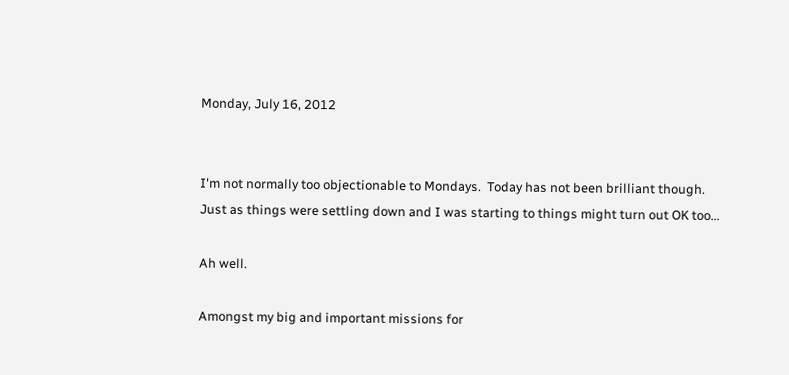Monday, July 16, 2012


I'm not normally too objectionable to Mondays.  Today has not been brilliant though.  Just as things were settling down and I was starting to things might turn out OK too...

Ah well.

Amongst my big and important missions for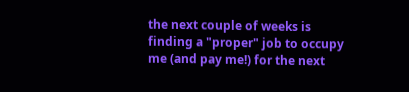the next couple of weeks is finding a "proper" job to occupy me (and pay me!) for the next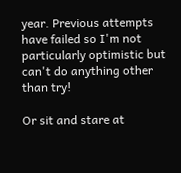year. Previous attempts have failed so I'm not particularly optimistic but can't do anything other than try!

Or sit and stare at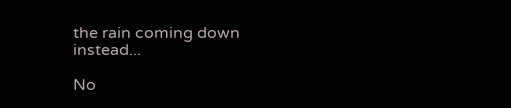the rain coming down instead...

No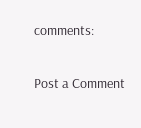comments:

Post a Comment